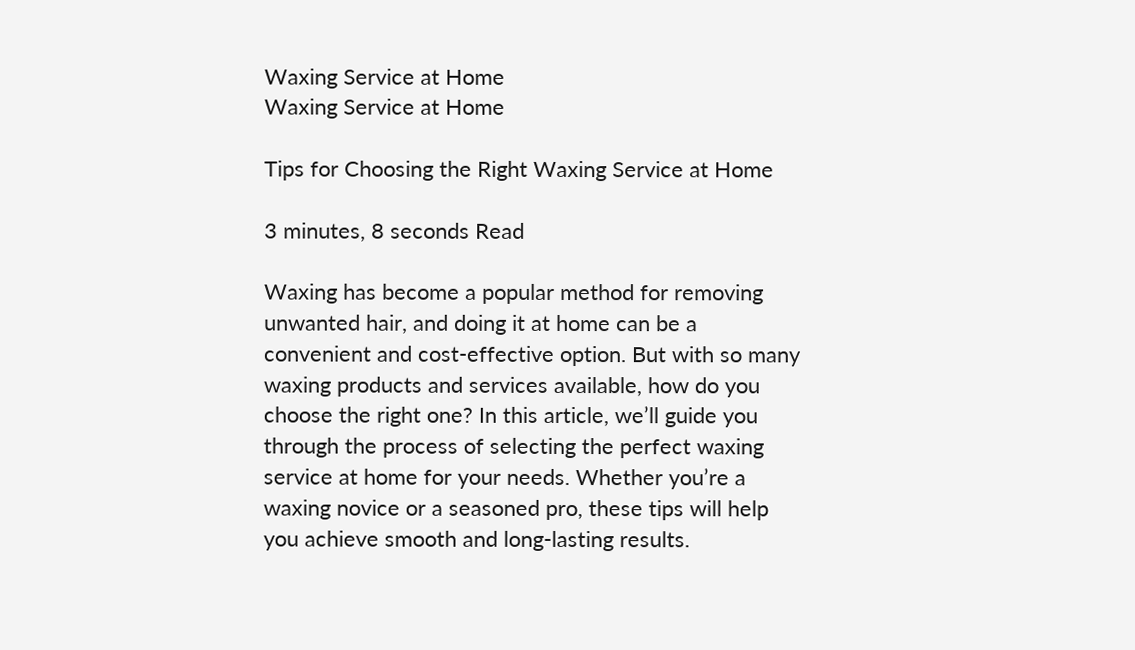Waxing Service at Home
Waxing Service at Home

Tips for Choosing the Right Waxing Service at Home

3 minutes, 8 seconds Read

Waxing has become a popular method for removing unwanted hair, and doing it at home can be a convenient and cost-effective option. But with so many waxing products and services available, how do you choose the right one? In this article, we’ll guide you through the process of selecting the perfect waxing service at home for your needs. Whether you’re a waxing novice or a seasoned pro, these tips will help you achieve smooth and long-lasting results.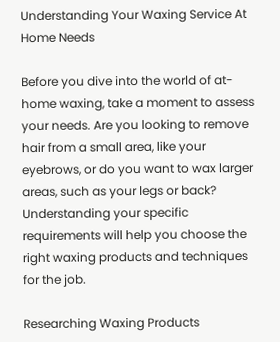Understanding Your Waxing Service At Home Needs

Before you dive into the world of at-home waxing, take a moment to assess your needs. Are you looking to remove hair from a small area, like your eyebrows, or do you want to wax larger areas, such as your legs or back? Understanding your specific requirements will help you choose the right waxing products and techniques for the job.

Researching Waxing Products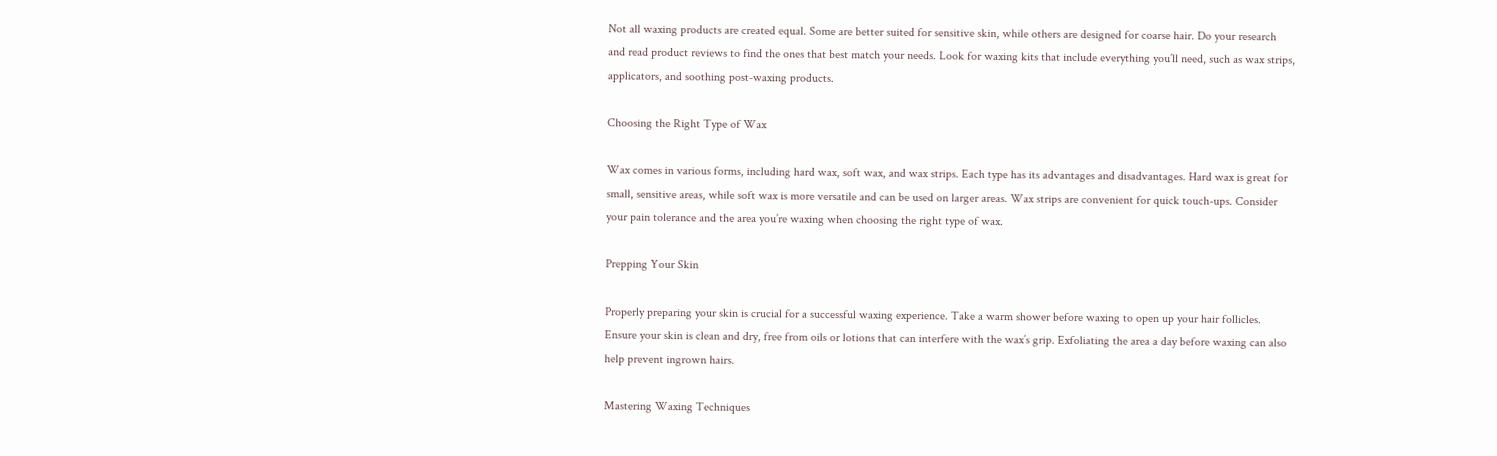Not all waxing products are created equal. Some are better suited for sensitive skin, while others are designed for coarse hair. Do your research and read product reviews to find the ones that best match your needs. Look for waxing kits that include everything you’ll need, such as wax strips, applicators, and soothing post-waxing products.

Choosing the Right Type of Wax

Wax comes in various forms, including hard wax, soft wax, and wax strips. Each type has its advantages and disadvantages. Hard wax is great for small, sensitive areas, while soft wax is more versatile and can be used on larger areas. Wax strips are convenient for quick touch-ups. Consider your pain tolerance and the area you’re waxing when choosing the right type of wax.

Prepping Your Skin

Properly preparing your skin is crucial for a successful waxing experience. Take a warm shower before waxing to open up your hair follicles. Ensure your skin is clean and dry, free from oils or lotions that can interfere with the wax’s grip. Exfoliating the area a day before waxing can also help prevent ingrown hairs.

Mastering Waxing Techniques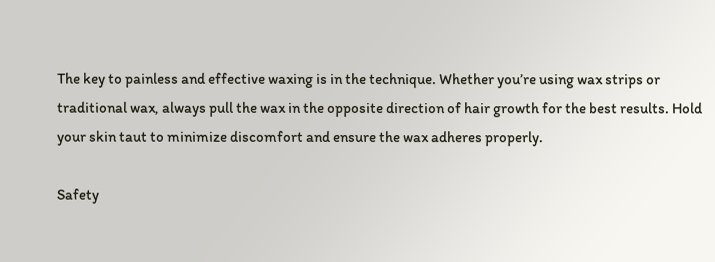The key to painless and effective waxing is in the technique. Whether you’re using wax strips or traditional wax, always pull the wax in the opposite direction of hair growth for the best results. Hold your skin taut to minimize discomfort and ensure the wax adheres properly.

Safety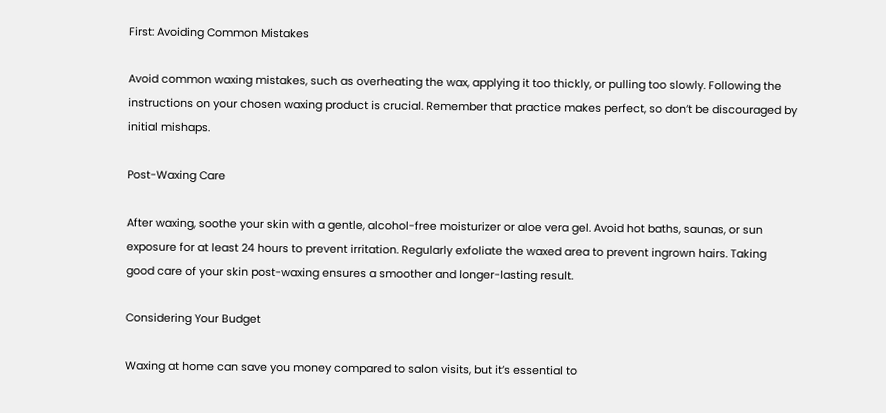First: Avoiding Common Mistakes

Avoid common waxing mistakes, such as overheating the wax, applying it too thickly, or pulling too slowly. Following the instructions on your chosen waxing product is crucial. Remember that practice makes perfect, so don’t be discouraged by initial mishaps.

Post-Waxing Care

After waxing, soothe your skin with a gentle, alcohol-free moisturizer or aloe vera gel. Avoid hot baths, saunas, or sun exposure for at least 24 hours to prevent irritation. Regularly exfoliate the waxed area to prevent ingrown hairs. Taking good care of your skin post-waxing ensures a smoother and longer-lasting result.

Considering Your Budget

Waxing at home can save you money compared to salon visits, but it’s essential to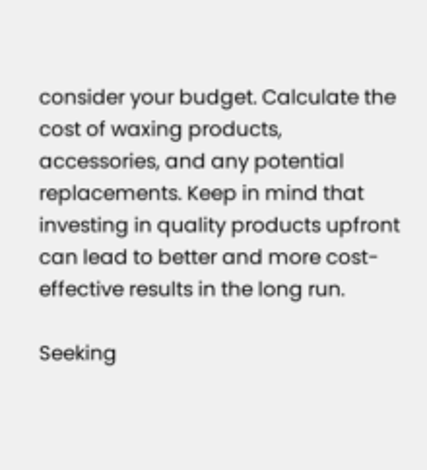consider your budget. Calculate the cost of waxing products, accessories, and any potential replacements. Keep in mind that investing in quality products upfront can lead to better and more cost-effective results in the long run.

Seeking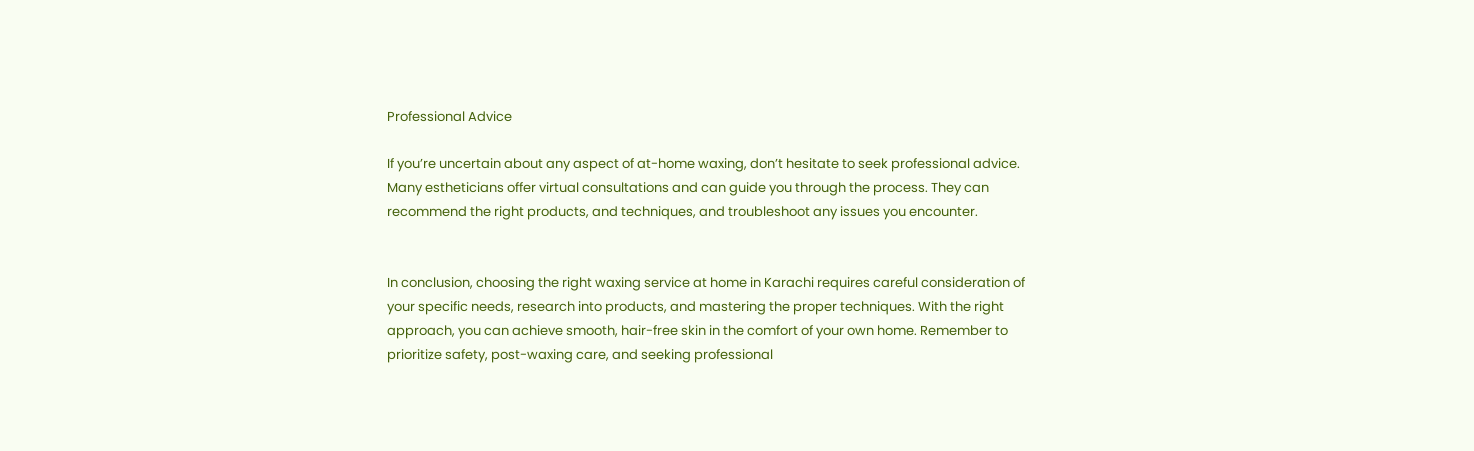Professional Advice

If you’re uncertain about any aspect of at-home waxing, don’t hesitate to seek professional advice. Many estheticians offer virtual consultations and can guide you through the process. They can recommend the right products, and techniques, and troubleshoot any issues you encounter.


In conclusion, choosing the right waxing service at home in Karachi requires careful consideration of your specific needs, research into products, and mastering the proper techniques. With the right approach, you can achieve smooth, hair-free skin in the comfort of your own home. Remember to prioritize safety, post-waxing care, and seeking professional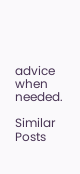advice when needed.

Similar Posts